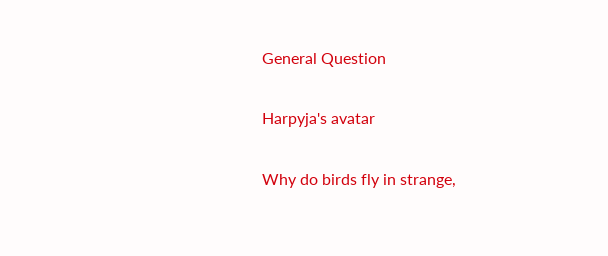General Question

Harpyja's avatar

Why do birds fly in strange,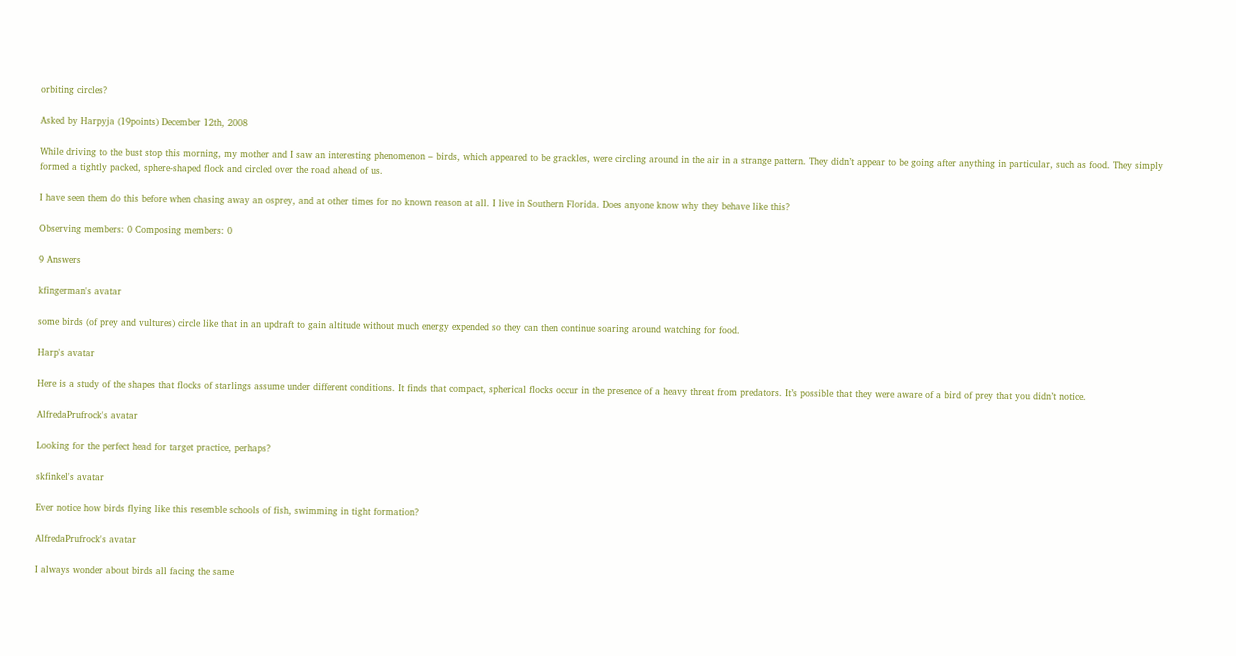orbiting circles?

Asked by Harpyja (19points) December 12th, 2008

While driving to the bust stop this morning, my mother and I saw an interesting phenomenon – birds, which appeared to be grackles, were circling around in the air in a strange pattern. They didn’t appear to be going after anything in particular, such as food. They simply formed a tightly packed, sphere-shaped flock and circled over the road ahead of us.

I have seen them do this before when chasing away an osprey, and at other times for no known reason at all. I live in Southern Florida. Does anyone know why they behave like this?

Observing members: 0 Composing members: 0

9 Answers

kfingerman's avatar

some birds (of prey and vultures) circle like that in an updraft to gain altitude without much energy expended so they can then continue soaring around watching for food.

Harp's avatar

Here is a study of the shapes that flocks of starlings assume under different conditions. It finds that compact, spherical flocks occur in the presence of a heavy threat from predators. It’s possible that they were aware of a bird of prey that you didn’t notice.

AlfredaPrufrock's avatar

Looking for the perfect head for target practice, perhaps?

skfinkel's avatar

Ever notice how birds flying like this resemble schools of fish, swimming in tight formation?

AlfredaPrufrock's avatar

I always wonder about birds all facing the same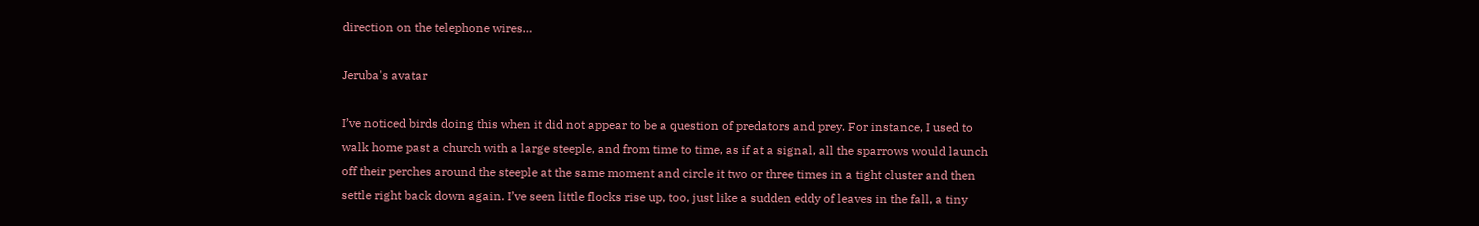direction on the telephone wires…

Jeruba's avatar

I’ve noticed birds doing this when it did not appear to be a question of predators and prey. For instance, I used to walk home past a church with a large steeple, and from time to time, as if at a signal, all the sparrows would launch off their perches around the steeple at the same moment and circle it two or three times in a tight cluster and then settle right back down again. I’ve seen little flocks rise up, too, just like a sudden eddy of leaves in the fall, a tiny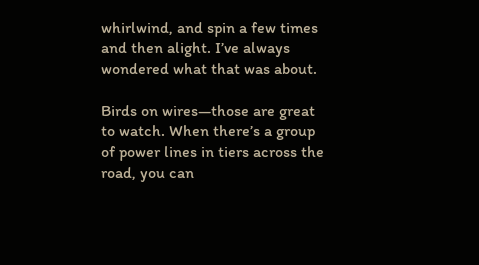whirlwind, and spin a few times and then alight. I’ve always wondered what that was about.

Birds on wires—those are great to watch. When there’s a group of power lines in tiers across the road, you can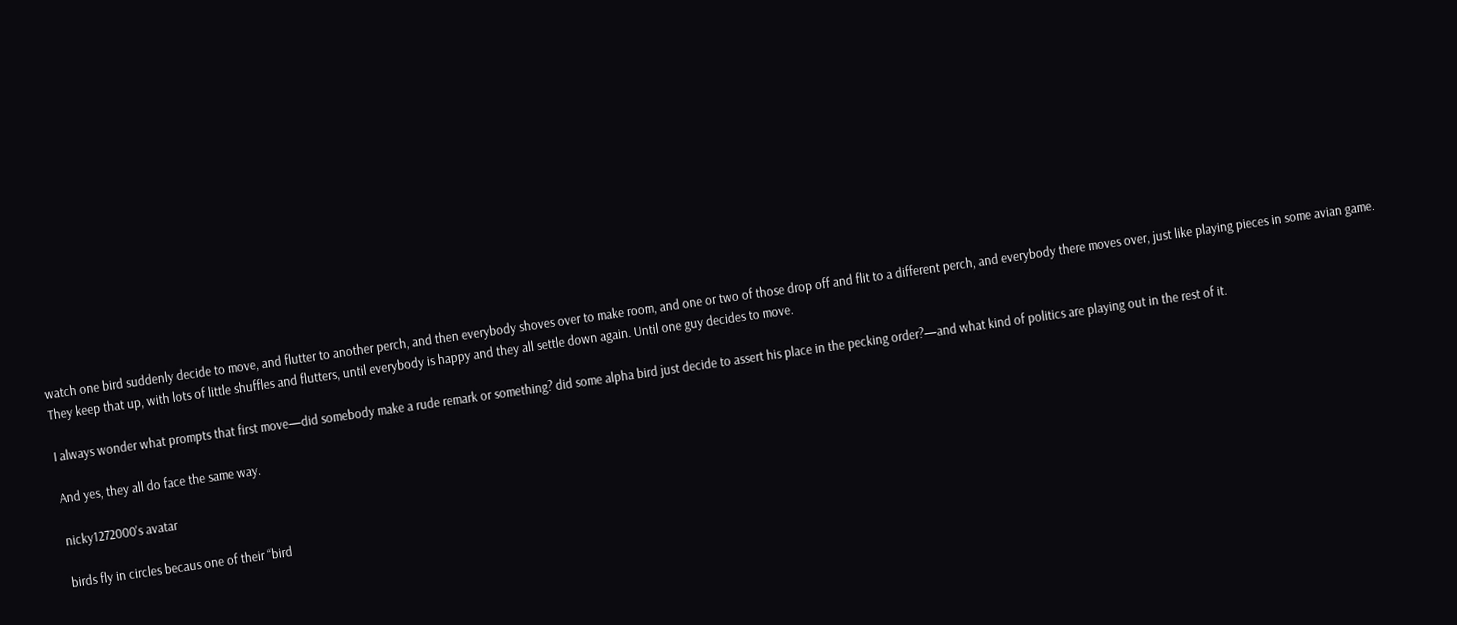watch one bird suddenly decide to move, and flutter to another perch, and then everybody shoves over to make room, and one or two of those drop off and flit to a different perch, and everybody there moves over, just like playing pieces in some avian game. They keep that up, with lots of little shuffles and flutters, until everybody is happy and they all settle down again. Until one guy decides to move.

I always wonder what prompts that first move—did somebody make a rude remark or something? did some alpha bird just decide to assert his place in the pecking order?—and what kind of politics are playing out in the rest of it.

And yes, they all do face the same way.

nicky1272000's avatar

birds fly in circles becaus one of their “bird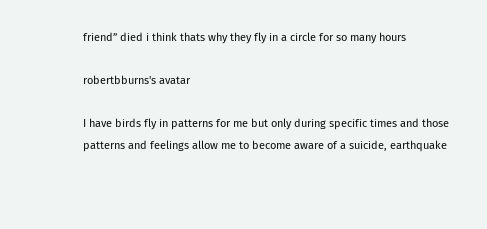friend” died i think thats why they fly in a circle for so many hours

robertbburns's avatar

I have birds fly in patterns for me but only during specific times and those patterns and feelings allow me to become aware of a suicide, earthquake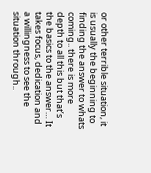or other terrible situation, it is usually the beginning to finding the answer to whats coming.. there is more depth to all this but that’s the basics to the answer… It takes focus, dedication and a willingness to see the situation through..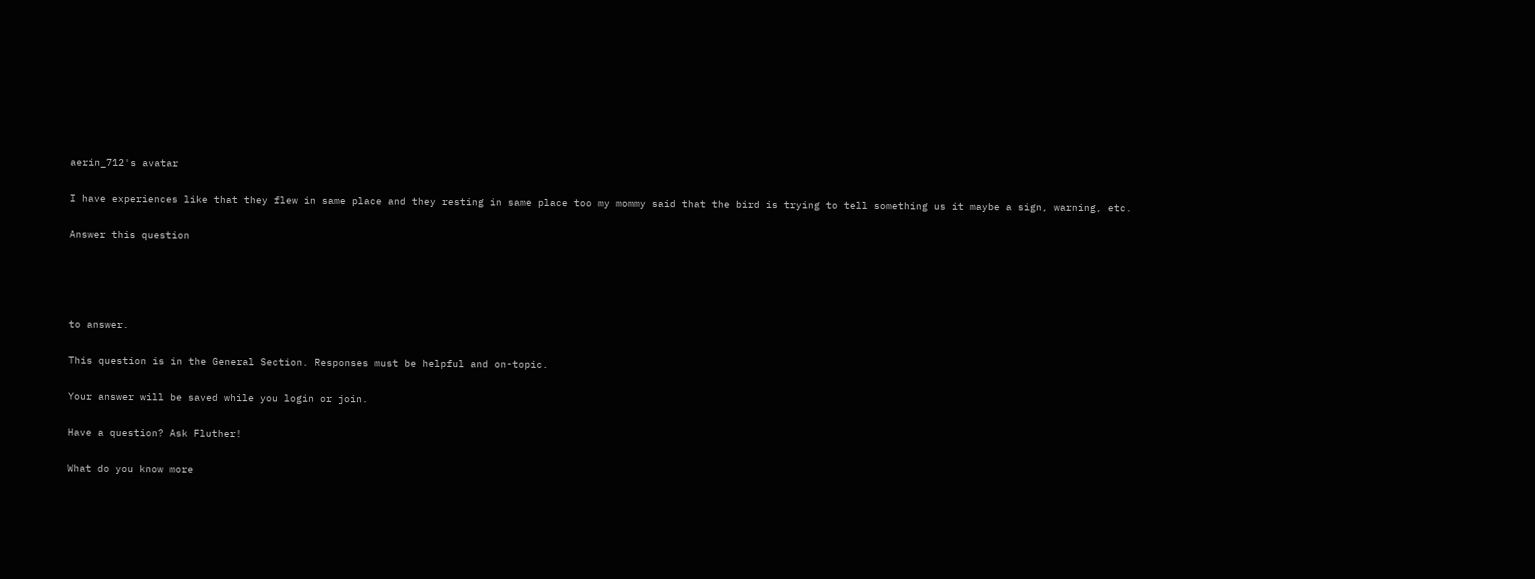aerin_712's avatar

I have experiences like that they flew in same place and they resting in same place too my mommy said that the bird is trying to tell something us it maybe a sign, warning, etc.

Answer this question




to answer.

This question is in the General Section. Responses must be helpful and on-topic.

Your answer will be saved while you login or join.

Have a question? Ask Fluther!

What do you know more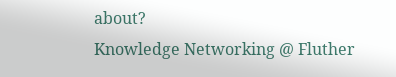about?
Knowledge Networking @ Fluther